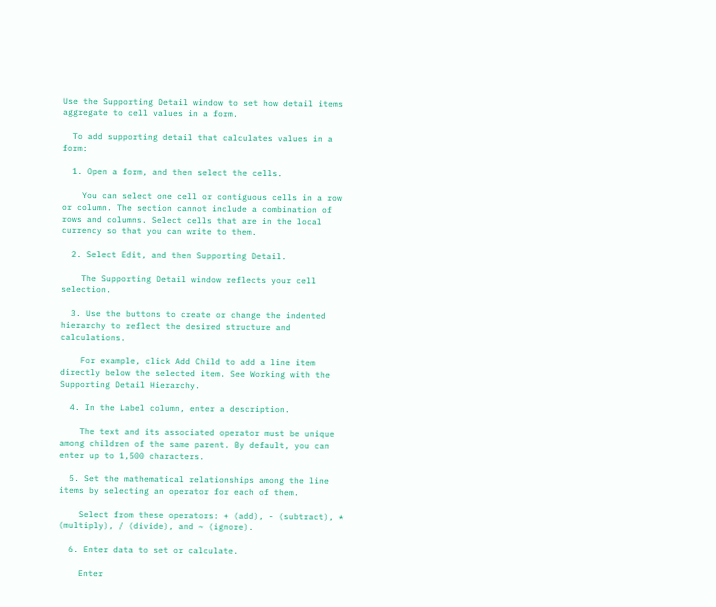Use the Supporting Detail window to set how detail items aggregate to cell values in a form.

  To add supporting detail that calculates values in a form:

  1. Open a form, and then select the cells.

    You can select one cell or contiguous cells in a row or column. The section cannot include a combination of rows and columns. Select cells that are in the local currency so that you can write to them.

  2. Select Edit, and then Supporting Detail.

    The Supporting Detail window reflects your cell selection.

  3. Use the buttons to create or change the indented hierarchy to reflect the desired structure and calculations.

    For example, click Add Child to add a line item directly below the selected item. See Working with the Supporting Detail Hierarchy.

  4. In the Label column, enter a description.

    The text and its associated operator must be unique among children of the same parent. By default, you can enter up to 1,500 characters.

  5. Set the mathematical relationships among the line items by selecting an operator for each of them.

    Select from these operators: + (add), - (subtract), * (multiply), / (divide), and ~ (ignore).

  6. Enter data to set or calculate.

    Enter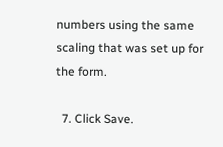numbers using the same scaling that was set up for the form.

  7. Click Save.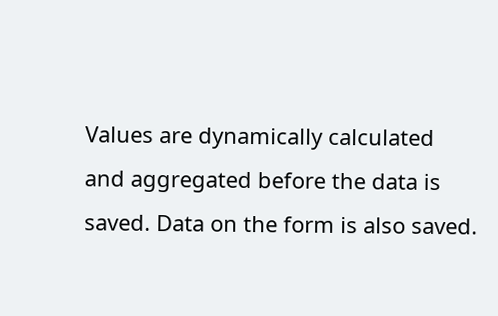Values are dynamically calculated and aggregated before the data is saved. Data on the form is also saved.